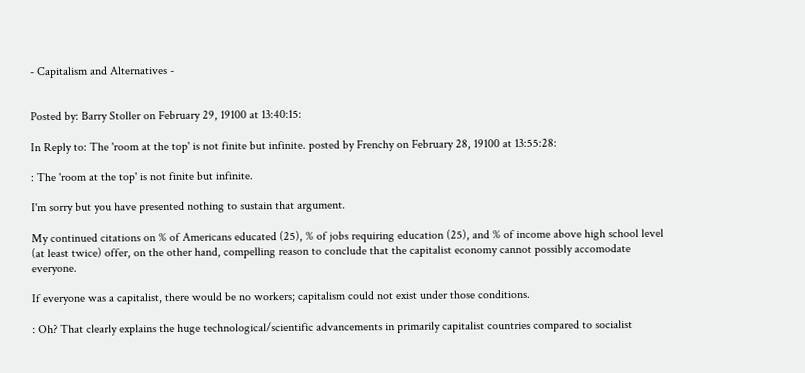- Capitalism and Alternatives -


Posted by: Barry Stoller on February 29, 19100 at 13:40:15:

In Reply to: The 'room at the top' is not finite but infinite. posted by Frenchy on February 28, 19100 at 13:55:28:

: The 'room at the top' is not finite but infinite.

I'm sorry but you have presented nothing to sustain that argument.

My continued citations on % of Americans educated (25), % of jobs requiring education (25), and % of income above high school level (at least twice) offer, on the other hand, compelling reason to conclude that the capitalist economy cannot possibly accomodate everyone.

If everyone was a capitalist, there would be no workers; capitalism could not exist under those conditions.

: Oh? That clearly explains the huge technological/scientific advancements in primarily capitalist countries compared to socialist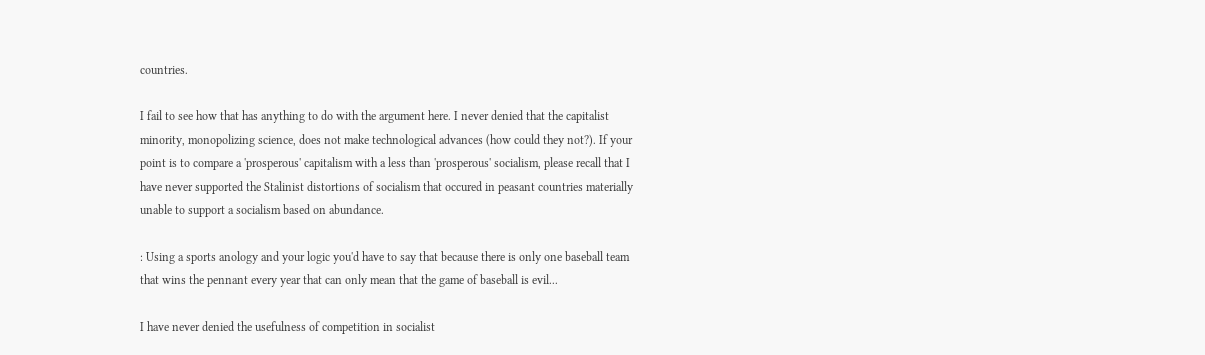countries.

I fail to see how that has anything to do with the argument here. I never denied that the capitalist minority, monopolizing science, does not make technological advances (how could they not?). If your point is to compare a 'prosperous' capitalism with a less than 'prosperous' socialism, please recall that I have never supported the Stalinist distortions of socialism that occured in peasant countries materially unable to support a socialism based on abundance.

: Using a sports anology and your logic you'd have to say that because there is only one baseball team that wins the pennant every year that can only mean that the game of baseball is evil...

I have never denied the usefulness of competition in socialist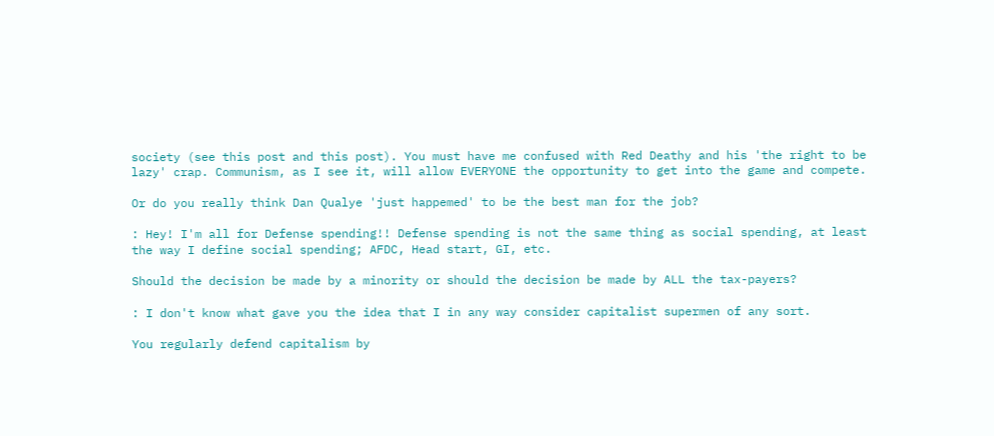society (see this post and this post). You must have me confused with Red Deathy and his 'the right to be lazy' crap. Communism, as I see it, will allow EVERYONE the opportunity to get into the game and compete.

Or do you really think Dan Qualye 'just happemed' to be the best man for the job?

: Hey! I'm all for Defense spending!! Defense spending is not the same thing as social spending, at least the way I define social spending; AFDC, Head start, GI, etc.

Should the decision be made by a minority or should the decision be made by ALL the tax-payers?

: I don't know what gave you the idea that I in any way consider capitalist supermen of any sort.

You regularly defend capitalism by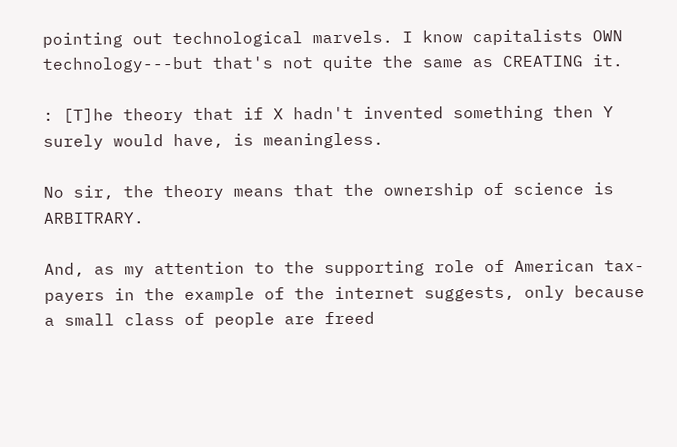pointing out technological marvels. I know capitalists OWN technology---but that's not quite the same as CREATING it.

: [T]he theory that if X hadn't invented something then Y surely would have, is meaningless.

No sir, the theory means that the ownership of science is ARBITRARY.

And, as my attention to the supporting role of American tax-payers in the example of the internet suggests, only because a small class of people are freed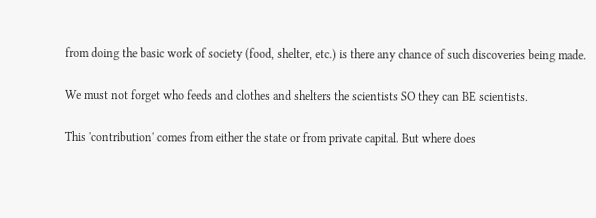from doing the basic work of society (food, shelter, etc.) is there any chance of such discoveries being made.

We must not forget who feeds and clothes and shelters the scientists SO they can BE scientists.

This 'contribution' comes from either the state or from private capital. But where does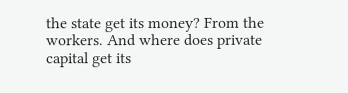the state get its money? From the workers. And where does private capital get its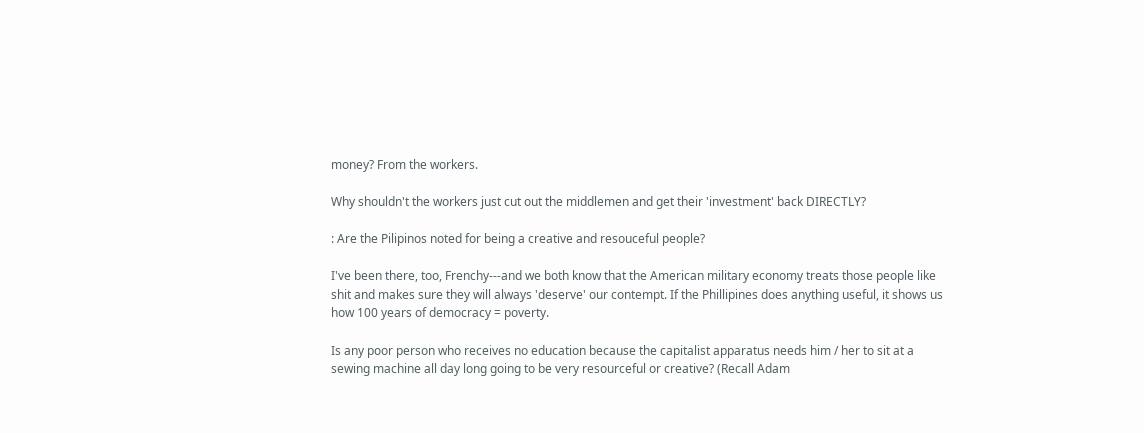money? From the workers.

Why shouldn't the workers just cut out the middlemen and get their 'investment' back DIRECTLY?

: Are the Pilipinos noted for being a creative and resouceful people?

I've been there, too, Frenchy---and we both know that the American military economy treats those people like shit and makes sure they will always 'deserve' our contempt. If the Phillipines does anything useful, it shows us how 100 years of democracy = poverty.

Is any poor person who receives no education because the capitalist apparatus needs him / her to sit at a sewing machine all day long going to be very resourceful or creative? (Recall Adam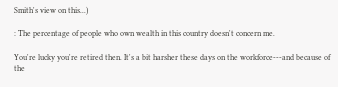Smith's view on this...)

: The percentage of people who own wealth in this country doesn't concern me.

You're lucky you're retired then. It's a bit harsher these days on the workforce---and because of the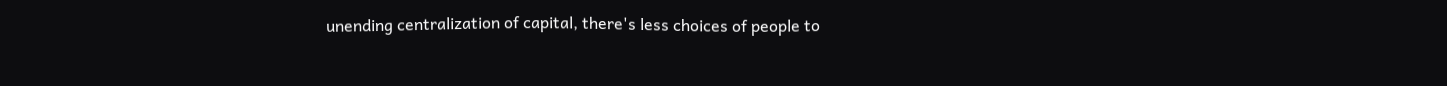unending centralization of capital, there's less choices of people to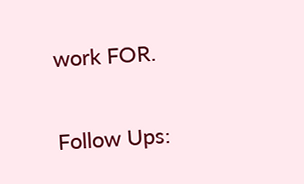work FOR.

Follow Ups: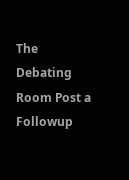The Debating Room Post a Followup